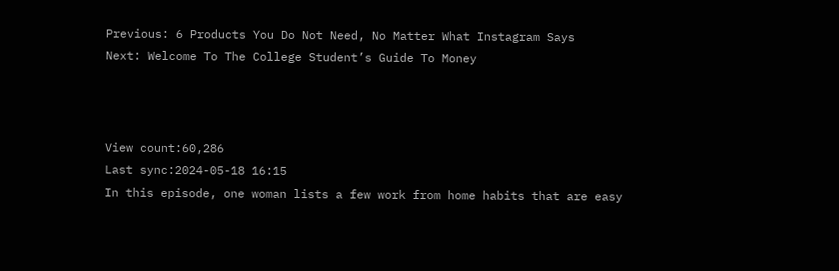Previous: 6 Products You Do Not Need, No Matter What Instagram Says
Next: Welcome To The College Student’s Guide To Money



View count:60,286
Last sync:2024-05-18 16:15
In this episode, one woman lists a few work from home habits that are easy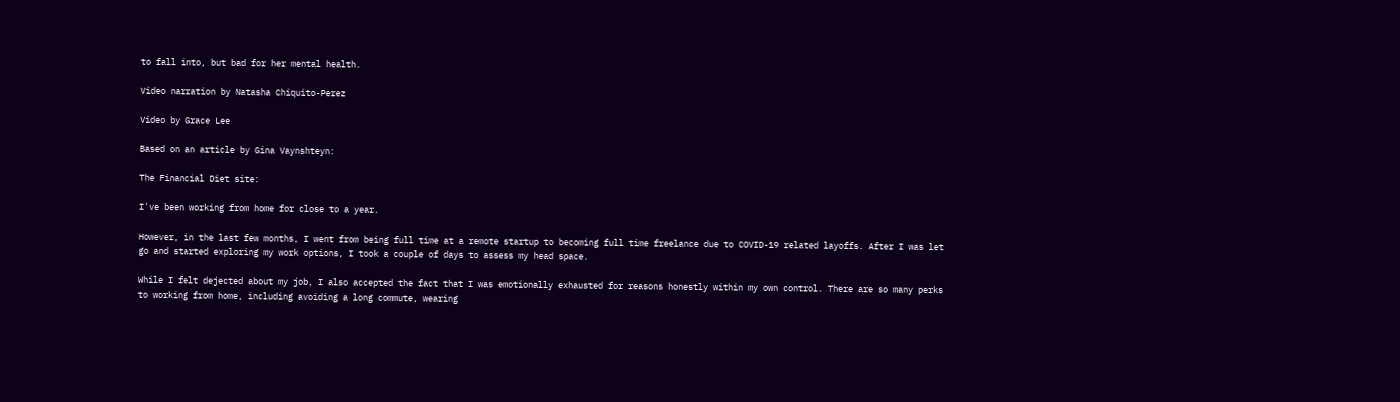to fall into, but bad for her mental health.

Video narration by Natasha Chiquito-Perez

Video by Grace Lee

Based on an article by Gina Vaynshteyn:

The Financial Diet site:

I've been working from home for close to a year.

However, in the last few months, I went from being full time at a remote startup to becoming full time freelance due to COVID-19 related layoffs. After I was let go and started exploring my work options, I took a couple of days to assess my head space.

While I felt dejected about my job, I also accepted the fact that I was emotionally exhausted for reasons honestly within my own control. There are so many perks to working from home, including avoiding a long commute, wearing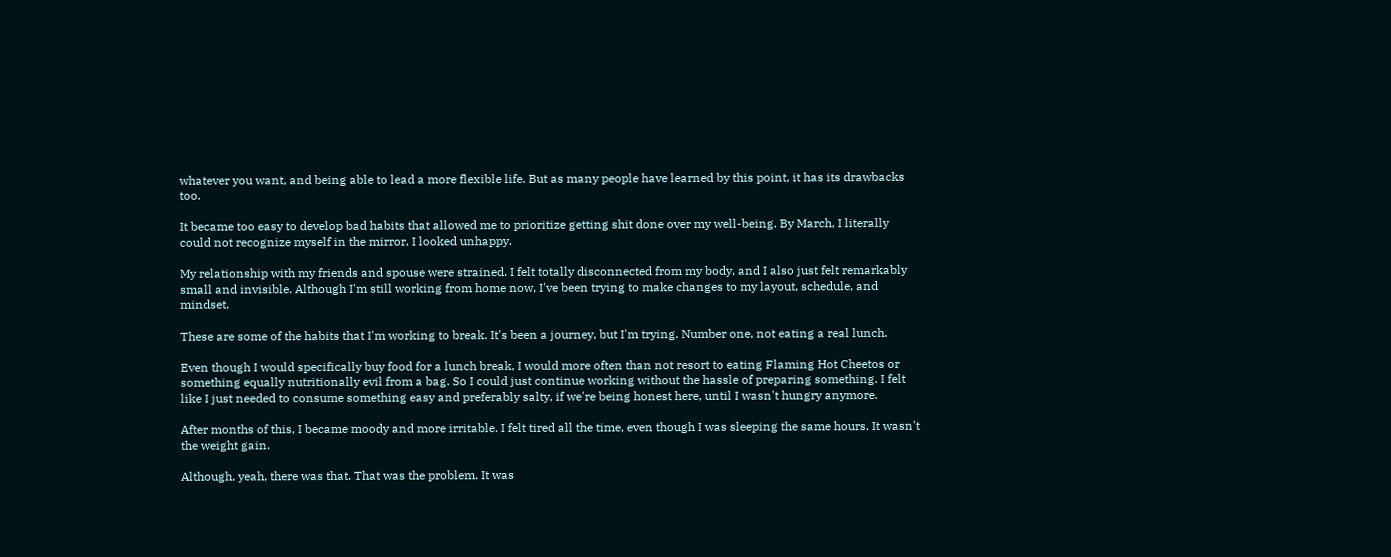whatever you want, and being able to lead a more flexible life. But as many people have learned by this point, it has its drawbacks too.

It became too easy to develop bad habits that allowed me to prioritize getting shit done over my well-being. By March, I literally could not recognize myself in the mirror. I looked unhappy.

My relationship with my friends and spouse were strained. I felt totally disconnected from my body, and I also just felt remarkably small and invisible. Although I'm still working from home now, I've been trying to make changes to my layout, schedule, and mindset.

These are some of the habits that I'm working to break. It's been a journey, but I'm trying. Number one, not eating a real lunch.

Even though I would specifically buy food for a lunch break, I would more often than not resort to eating Flaming Hot Cheetos or something equally nutritionally evil from a bag. So I could just continue working without the hassle of preparing something. I felt like I just needed to consume something easy and preferably salty, if we're being honest here, until I wasn't hungry anymore.

After months of this, I became moody and more irritable. I felt tired all the time, even though I was sleeping the same hours. It wasn't the weight gain.

Although, yeah, there was that. That was the problem. It was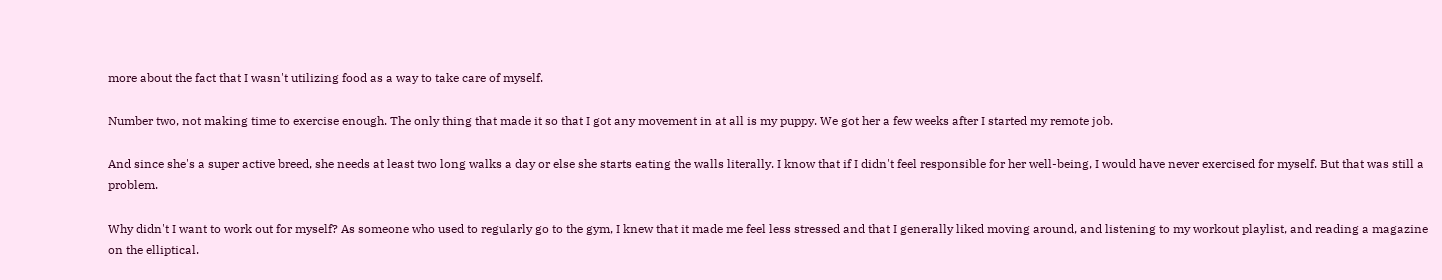more about the fact that I wasn't utilizing food as a way to take care of myself.

Number two, not making time to exercise enough. The only thing that made it so that I got any movement in at all is my puppy. We got her a few weeks after I started my remote job.

And since she's a super active breed, she needs at least two long walks a day or else she starts eating the walls literally. I know that if I didn't feel responsible for her well-being, I would have never exercised for myself. But that was still a problem.

Why didn't I want to work out for myself? As someone who used to regularly go to the gym, I knew that it made me feel less stressed and that I generally liked moving around, and listening to my workout playlist, and reading a magazine on the elliptical.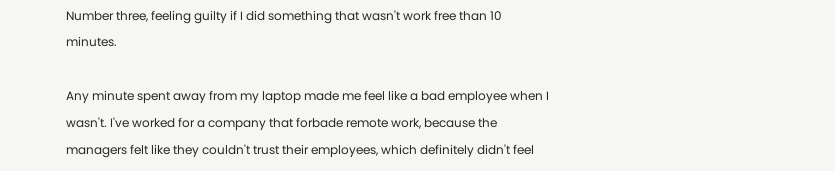Number three, feeling guilty if I did something that wasn't work free than 10 minutes.

Any minute spent away from my laptop made me feel like a bad employee when I wasn't. I've worked for a company that forbade remote work, because the managers felt like they couldn't trust their employees, which definitely didn't feel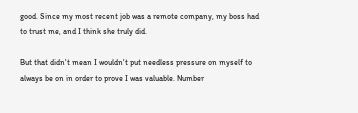good. Since my most recent job was a remote company, my boss had to trust me, and I think she truly did.

But that didn't mean I wouldn't put needless pressure on myself to always be on in order to prove I was valuable. Number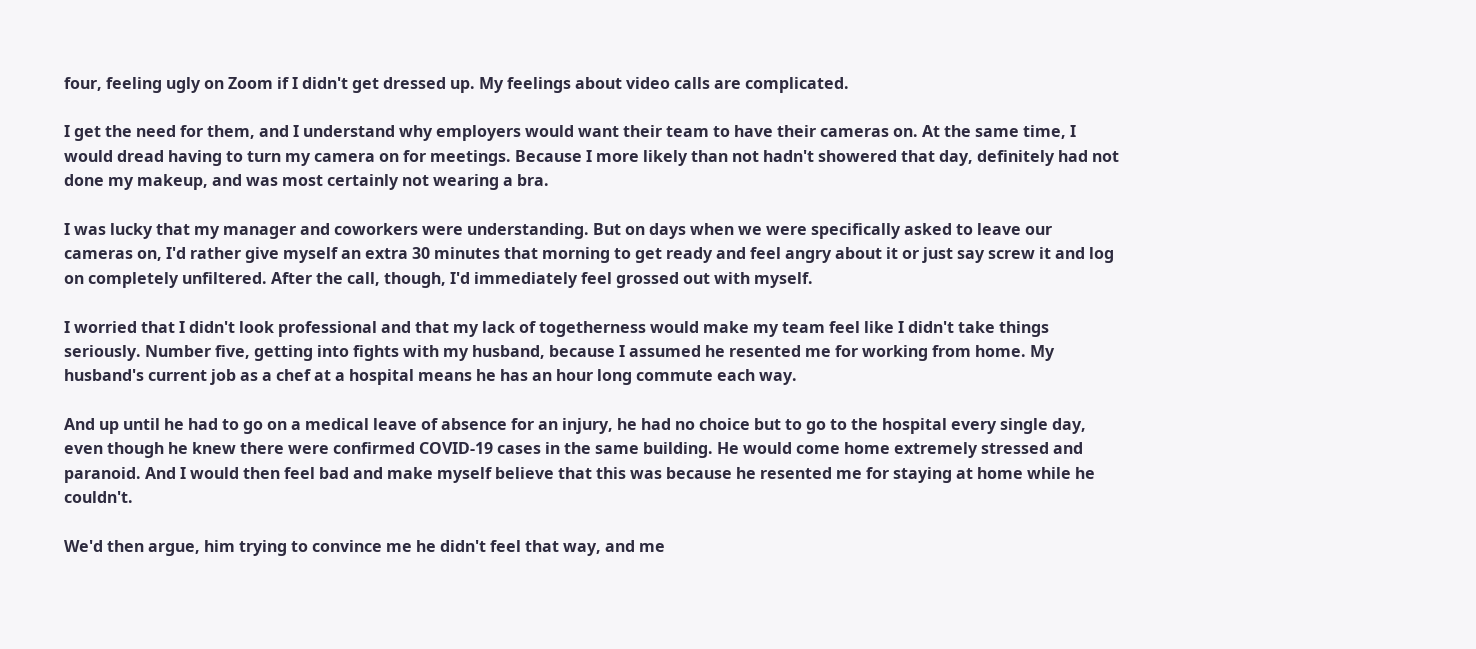four, feeling ugly on Zoom if I didn't get dressed up. My feelings about video calls are complicated.

I get the need for them, and I understand why employers would want their team to have their cameras on. At the same time, I would dread having to turn my camera on for meetings. Because I more likely than not hadn't showered that day, definitely had not done my makeup, and was most certainly not wearing a bra.

I was lucky that my manager and coworkers were understanding. But on days when we were specifically asked to leave our cameras on, I'd rather give myself an extra 30 minutes that morning to get ready and feel angry about it or just say screw it and log on completely unfiltered. After the call, though, I'd immediately feel grossed out with myself.

I worried that I didn't look professional and that my lack of togetherness would make my team feel like I didn't take things seriously. Number five, getting into fights with my husband, because I assumed he resented me for working from home. My husband's current job as a chef at a hospital means he has an hour long commute each way.

And up until he had to go on a medical leave of absence for an injury, he had no choice but to go to the hospital every single day, even though he knew there were confirmed COVID-19 cases in the same building. He would come home extremely stressed and paranoid. And I would then feel bad and make myself believe that this was because he resented me for staying at home while he couldn't.

We'd then argue, him trying to convince me he didn't feel that way, and me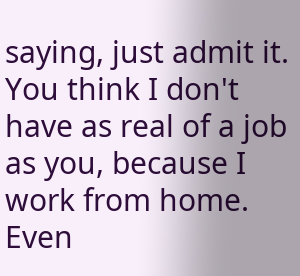saying, just admit it. You think I don't have as real of a job as you, because I work from home. Even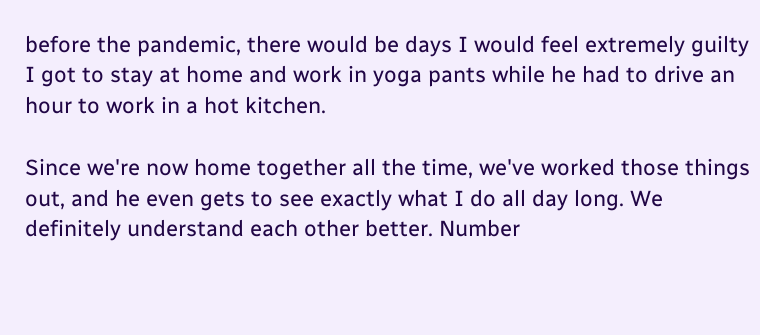before the pandemic, there would be days I would feel extremely guilty I got to stay at home and work in yoga pants while he had to drive an hour to work in a hot kitchen.

Since we're now home together all the time, we've worked those things out, and he even gets to see exactly what I do all day long. We definitely understand each other better. Number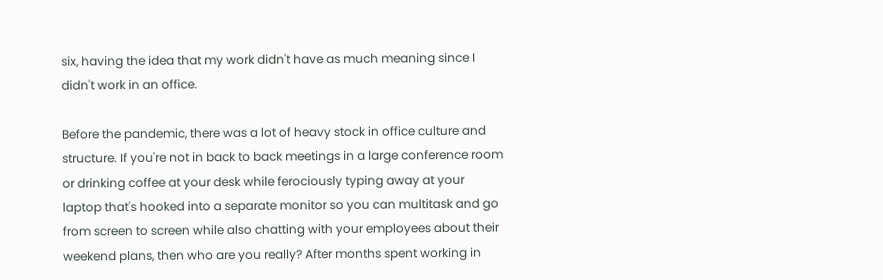six, having the idea that my work didn't have as much meaning since I didn't work in an office.

Before the pandemic, there was a lot of heavy stock in office culture and structure. If you're not in back to back meetings in a large conference room or drinking coffee at your desk while ferociously typing away at your laptop that's hooked into a separate monitor so you can multitask and go from screen to screen while also chatting with your employees about their weekend plans, then who are you really? After months spent working in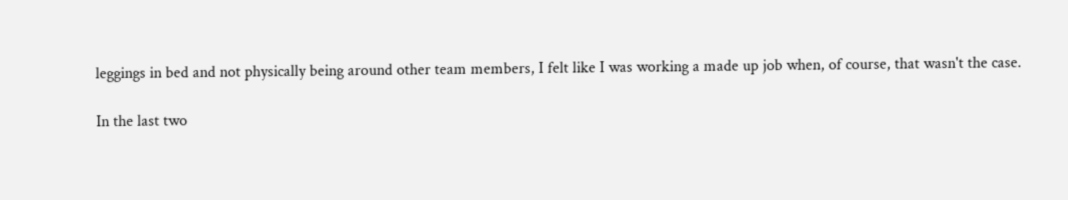leggings in bed and not physically being around other team members, I felt like I was working a made up job when, of course, that wasn't the case.

In the last two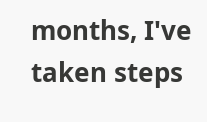months, I've taken steps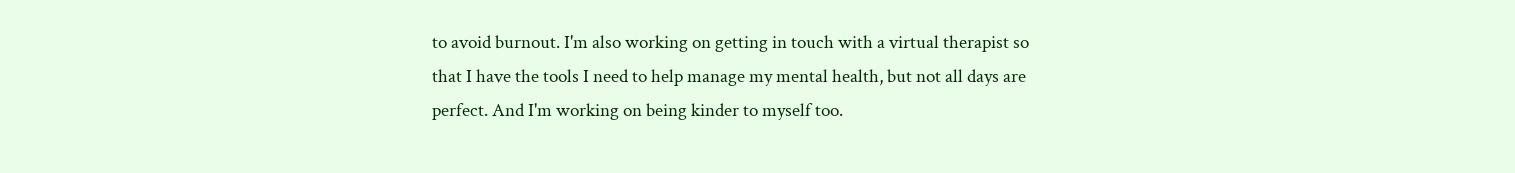to avoid burnout. I'm also working on getting in touch with a virtual therapist so that I have the tools I need to help manage my mental health, but not all days are perfect. And I'm working on being kinder to myself too.